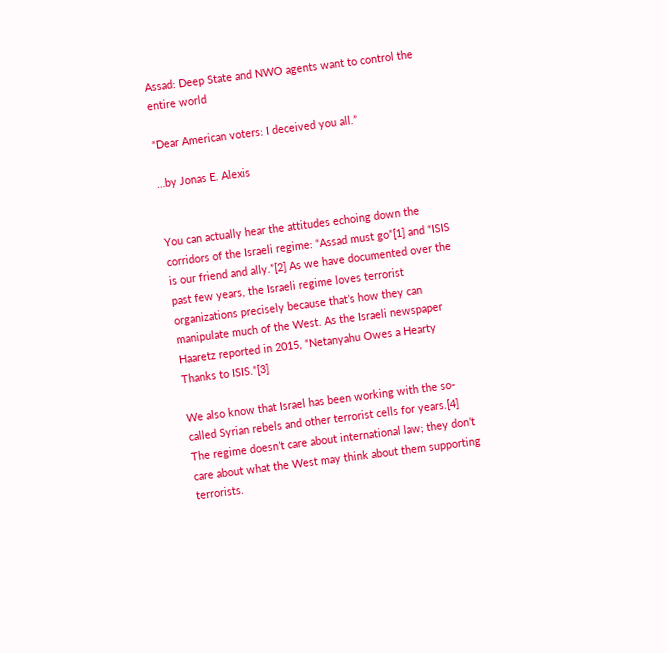Assad: Deep State and NWO agents want to control the entire world

“Dear American voters: I deceived you all.”

…by Jonas E. Alexis


You can actually hear the attitudes echoing down the corridors of the Israeli regime: “Assad must go”[1] and “ISIS is our friend and ally.”[2] As we have documented over the past few years, the Israeli regime loves terrorist organizations precisely because that’s how they can manipulate much of the West. As the Israeli newspaper Haaretz reported in 2015, “Netanyahu Owes a Hearty Thanks to ISIS.”[3]

We also know that Israel has been working with the so-called Syrian rebels and other terrorist cells for years.[4] The regime doesn’t care about international law; they don’t care about what the West may think about them supporting terrorists.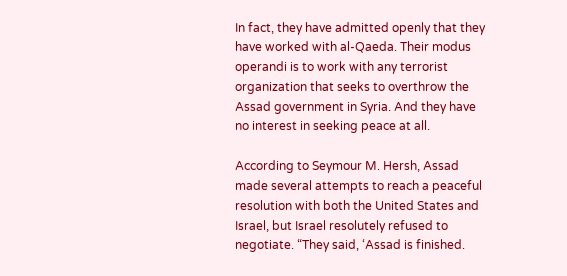In fact, they have admitted openly that they have worked with al-Qaeda. Their modus operandi is to work with any terrorist organization that seeks to overthrow the Assad government in Syria. And they have no interest in seeking peace at all.

According to Seymour M. Hersh, Assad made several attempts to reach a peaceful resolution with both the United States and Israel, but Israel resolutely refused to negotiate. “They said, ‘Assad is finished.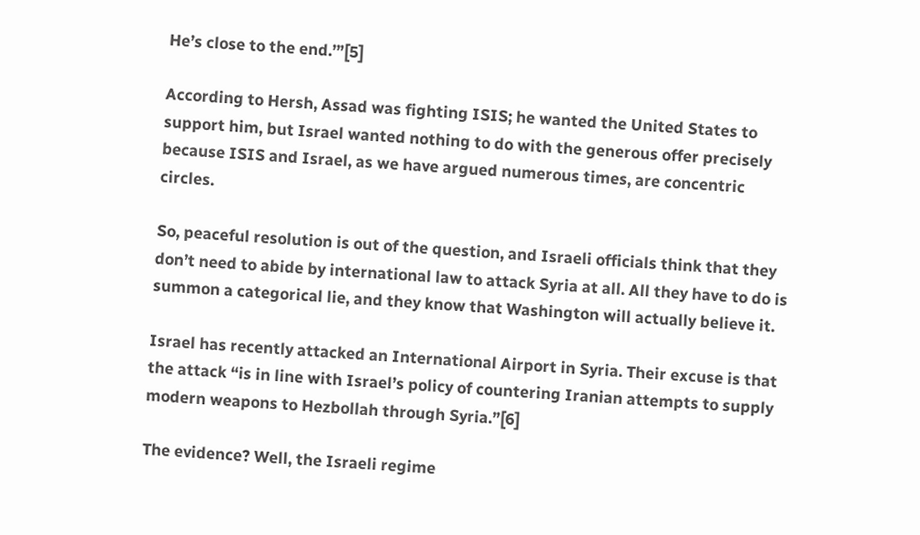He’s close to the end.’”[5]

According to Hersh, Assad was fighting ISIS; he wanted the United States to support him, but Israel wanted nothing to do with the generous offer precisely because ISIS and Israel, as we have argued numerous times, are concentric circles.

So, peaceful resolution is out of the question, and Israeli officials think that they don’t need to abide by international law to attack Syria at all. All they have to do is summon a categorical lie, and they know that Washington will actually believe it.

Israel has recently attacked an International Airport in Syria. Their excuse is that the attack “is in line with Israel’s policy of countering Iranian attempts to supply modern weapons to Hezbollah through Syria.”[6]

The evidence? Well, the Israeli regime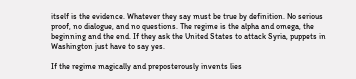itself is the evidence. Whatever they say must be true by definition. No serious proof, no dialogue, and no questions. The regime is the alpha and omega, the beginning and the end. If they ask the United States to attack Syria, puppets in Washington just have to say yes.

If the regime magically and preposterously invents lies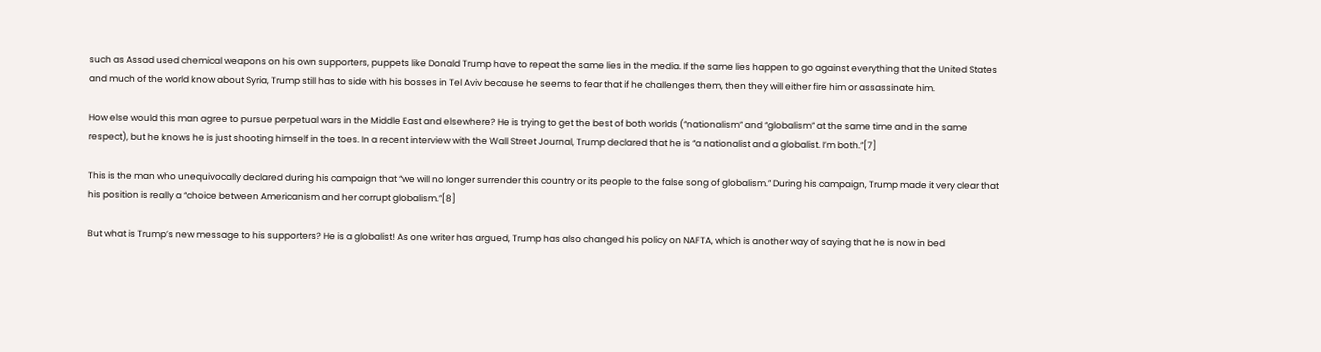such as Assad used chemical weapons on his own supporters, puppets like Donald Trump have to repeat the same lies in the media. If the same lies happen to go against everything that the United States and much of the world know about Syria, Trump still has to side with his bosses in Tel Aviv because he seems to fear that if he challenges them, then they will either fire him or assassinate him.

How else would this man agree to pursue perpetual wars in the Middle East and elsewhere? He is trying to get the best of both worlds (“nationalism” and “globalism” at the same time and in the same respect), but he knows he is just shooting himself in the toes. In a recent interview with the Wall Street Journal, Trump declared that he is “a nationalist and a globalist. I’m both.”[7]

This is the man who unequivocally declared during his campaign that “we will no longer surrender this country or its people to the false song of globalism.” During his campaign, Trump made it very clear that his position is really a “choice between Americanism and her corrupt globalism.”[8]

But what is Trump’s new message to his supporters? He is a globalist! As one writer has argued, Trump has also changed his policy on NAFTA, which is another way of saying that he is now in bed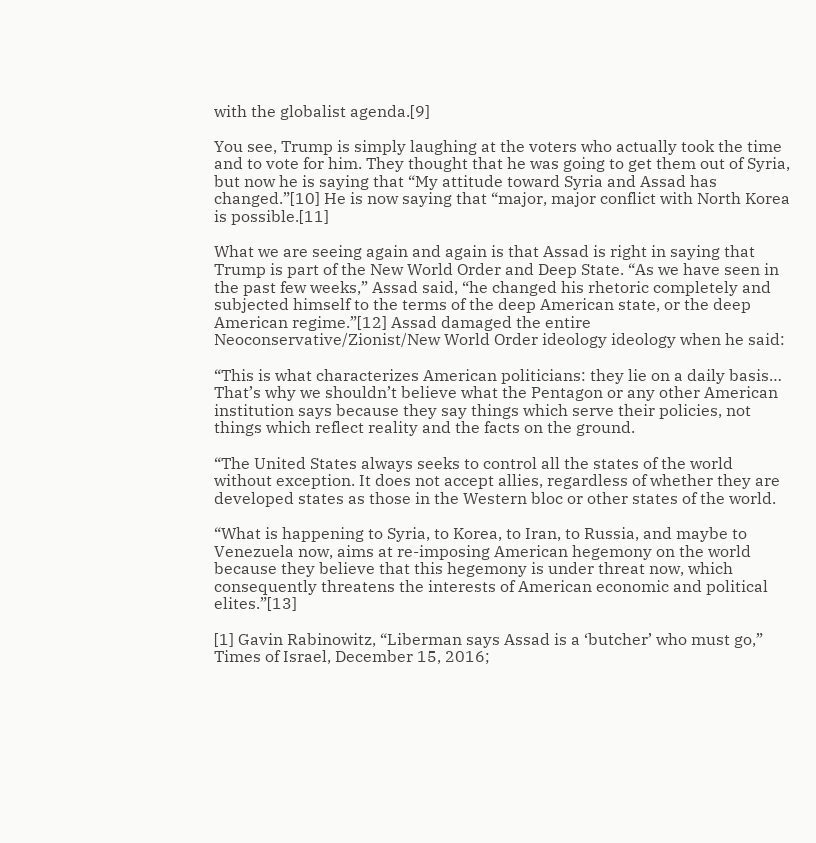with the globalist agenda.[9]

You see, Trump is simply laughing at the voters who actually took the time and to vote for him. They thought that he was going to get them out of Syria, but now he is saying that “My attitude toward Syria and Assad has changed.”[10] He is now saying that “major, major conflict with North Korea is possible.[11]

What we are seeing again and again is that Assad is right in saying that Trump is part of the New World Order and Deep State. “As we have seen in the past few weeks,” Assad said, “he changed his rhetoric completely and subjected himself to the terms of the deep American state, or the deep American regime.”[12] Assad damaged the entire Neoconservative/Zionist/New World Order ideology ideology when he said:

“This is what characterizes American politicians: they lie on a daily basis… That’s why we shouldn’t believe what the Pentagon or any other American institution says because they say things which serve their policies, not things which reflect reality and the facts on the ground.

“The United States always seeks to control all the states of the world without exception. It does not accept allies, regardless of whether they are developed states as those in the Western bloc or other states of the world.

“What is happening to Syria, to Korea, to Iran, to Russia, and maybe to Venezuela now, aims at re-imposing American hegemony on the world because they believe that this hegemony is under threat now, which consequently threatens the interests of American economic and political elites.”[13]

[1] Gavin Rabinowitz, “Liberman says Assad is a ‘butcher’ who must go,” Times of Israel, December 15, 2016;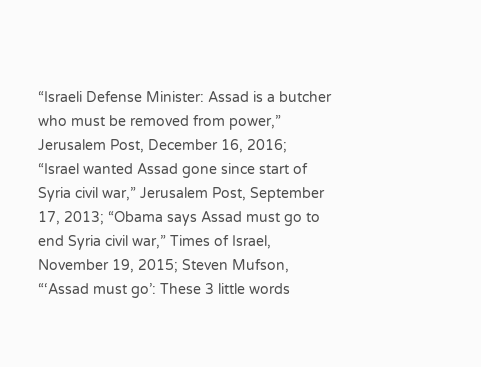“Israeli Defense Minister: Assad is a butcher who must be removed from power,” Jerusalem Post, December 16, 2016; “Israel wanted Assad gone since start of Syria civil war,” Jerusalem Post, September 17, 2013; “Obama says Assad must go to end Syria civil war,” Times of Israel, November 19, 2015; Steven Mufson, “‘Assad must go’: These 3 little words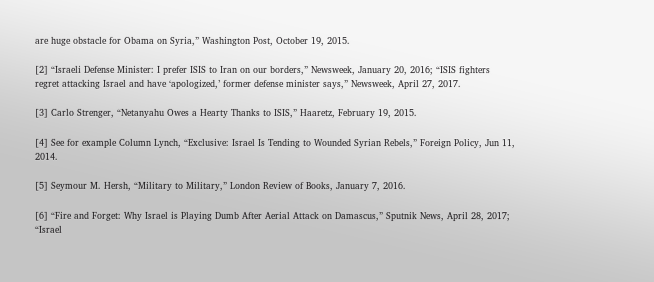are huge obstacle for Obama on Syria,” Washington Post, October 19, 2015.

[2] “Israeli Defense Minister: I prefer ISIS to Iran on our borders,” Newsweek, January 20, 2016; “ISIS fighters regret attacking Israel and have ‘apologized,’ former defense minister says,” Newsweek, April 27, 2017.

[3] Carlo Strenger, “Netanyahu Owes a Hearty Thanks to ISIS,” Haaretz, February 19, 2015.

[4] See for example Column Lynch, “Exclusive: Israel Is Tending to Wounded Syrian Rebels,” Foreign Policy, Jun 11, 2014.

[5] Seymour M. Hersh, “Military to Military,” London Review of Books, January 7, 2016.

[6] “Fire and Forget: Why Israel is Playing Dumb After Aerial Attack on Damascus,” Sputnik News, April 28, 2017; “Israel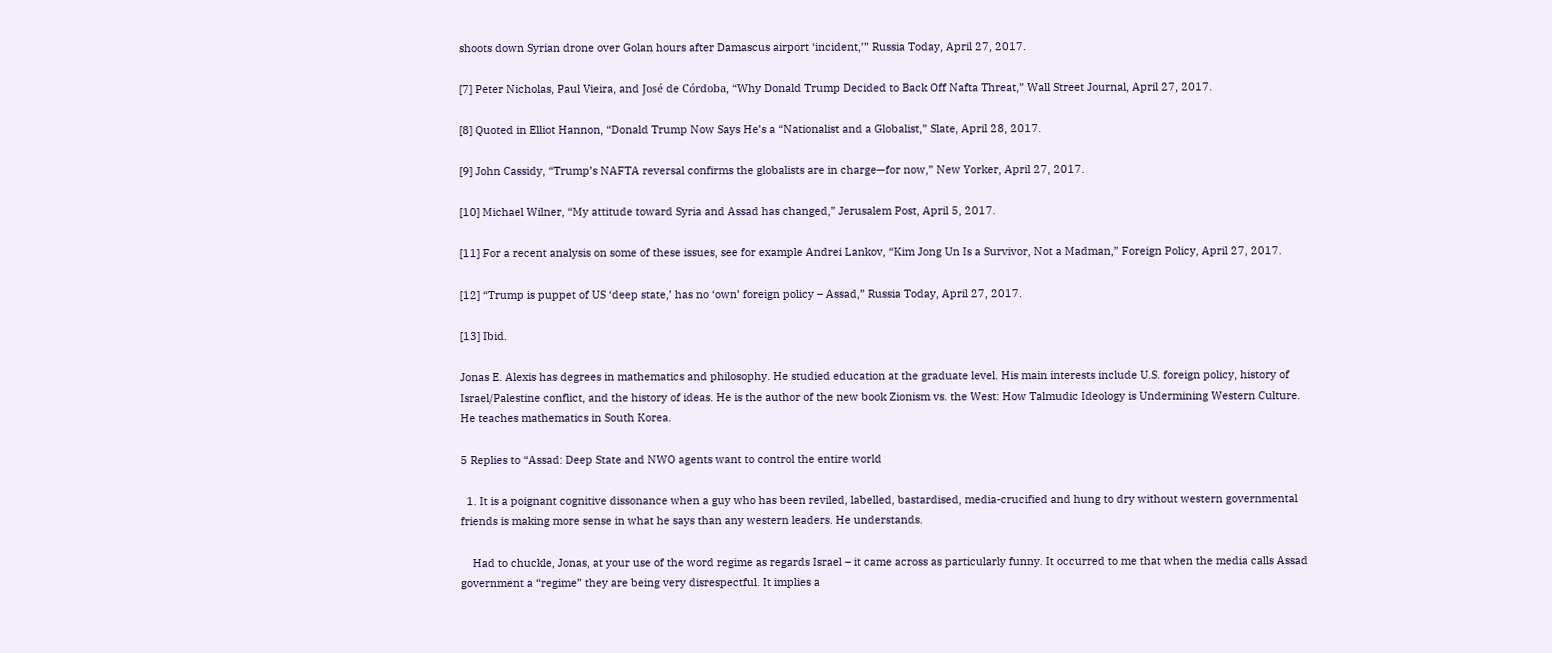shoots down Syrian drone over Golan hours after Damascus airport ‘incident,’” Russia Today, April 27, 2017.

[7] Peter Nicholas, Paul Vieira, and José de Córdoba, “Why Donald Trump Decided to Back Off Nafta Threat,” Wall Street Journal, April 27, 2017.

[8] Quoted in Elliot Hannon, “Donald Trump Now Says He’s a “Nationalist and a Globalist,” Slate, April 28, 2017.

[9] John Cassidy, “Trump’s NAFTA reversal confirms the globalists are in charge—for now,” New Yorker, April 27, 2017.

[10] Michael Wilner, “My attitude toward Syria and Assad has changed,” Jerusalem Post, April 5, 2017.

[11] For a recent analysis on some of these issues, see for example Andrei Lankov, “Kim Jong Un Is a Survivor, Not a Madman,” Foreign Policy, April 27, 2017.

[12] “Trump is puppet of US ‘deep state,’ has no ‘own’ foreign policy – Assad,” Russia Today, April 27, 2017.

[13] Ibid.

Jonas E. Alexis has degrees in mathematics and philosophy. He studied education at the graduate level. His main interests include U.S. foreign policy, history of Israel/Palestine conflict, and the history of ideas. He is the author of the new book Zionism vs. the West: How Talmudic Ideology is Undermining Western Culture. He teaches mathematics in South Korea.

5 Replies to “Assad: Deep State and NWO agents want to control the entire world

  1. It is a poignant cognitive dissonance when a guy who has been reviled, labelled, bastardised, media-crucified and hung to dry without western governmental friends is making more sense in what he says than any western leaders. He understands.

    Had to chuckle, Jonas, at your use of the word regime as regards Israel – it came across as particularly funny. It occurred to me that when the media calls Assad government a “regime” they are being very disrespectful. It implies a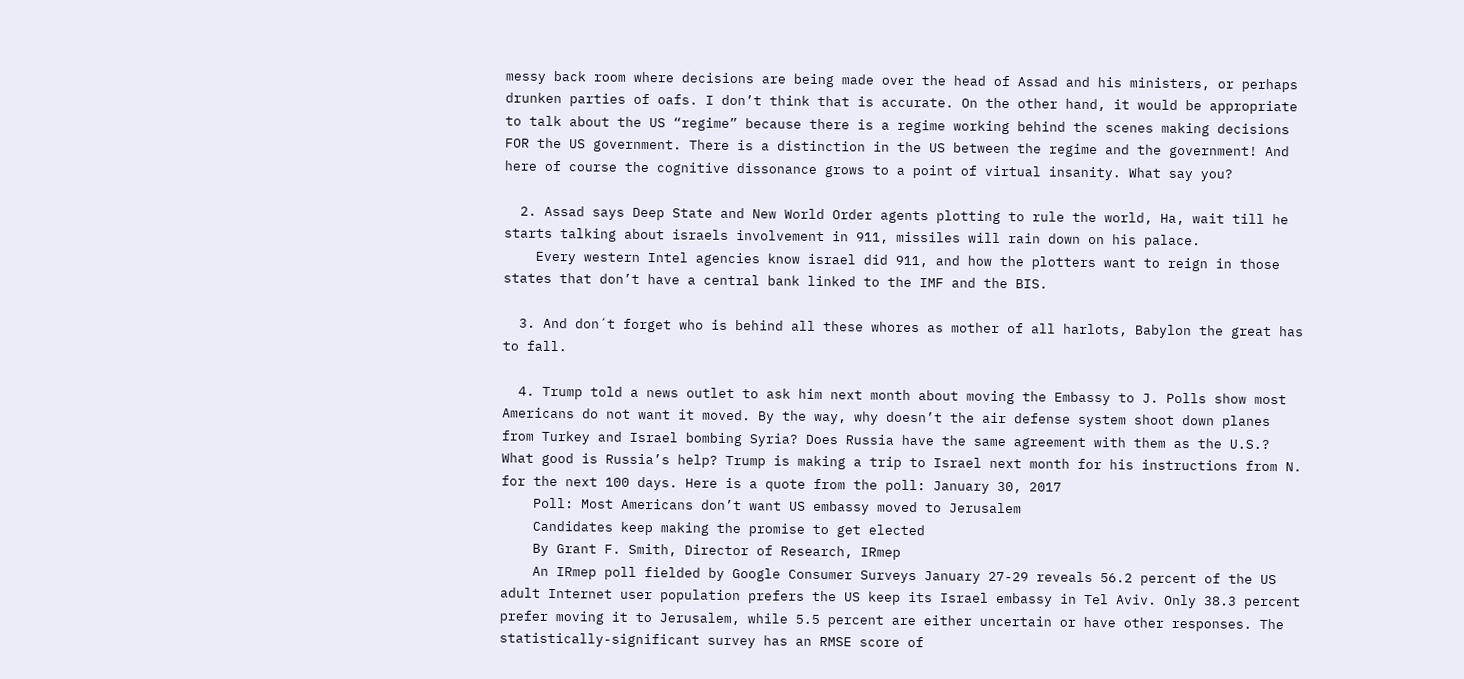messy back room where decisions are being made over the head of Assad and his ministers, or perhaps drunken parties of oafs. I don’t think that is accurate. On the other hand, it would be appropriate to talk about the US “regime” because there is a regime working behind the scenes making decisions FOR the US government. There is a distinction in the US between the regime and the government! And here of course the cognitive dissonance grows to a point of virtual insanity. What say you?

  2. Assad says Deep State and New World Order agents plotting to rule the world, Ha, wait till he starts talking about israels involvement in 911, missiles will rain down on his palace.
    Every western Intel agencies know israel did 911, and how the plotters want to reign in those states that don’t have a central bank linked to the IMF and the BIS.

  3. And don´t forget who is behind all these whores as mother of all harlots, Babylon the great has to fall.

  4. Trump told a news outlet to ask him next month about moving the Embassy to J. Polls show most Americans do not want it moved. By the way, why doesn’t the air defense system shoot down planes from Turkey and Israel bombing Syria? Does Russia have the same agreement with them as the U.S.? What good is Russia’s help? Trump is making a trip to Israel next month for his instructions from N. for the next 100 days. Here is a quote from the poll: January 30, 2017
    Poll: Most Americans don’t want US embassy moved to Jerusalem
    Candidates keep making the promise to get elected
    By Grant F. Smith, Director of Research, IRmep
    An IRmep poll fielded by Google Consumer Surveys January 27-29 reveals 56.2 percent of the US adult Internet user population prefers the US keep its Israel embassy in Tel Aviv. Only 38.3 percent prefer moving it to Jerusalem, while 5.5 percent are either uncertain or have other responses. The statistically-significant survey has an RMSE score of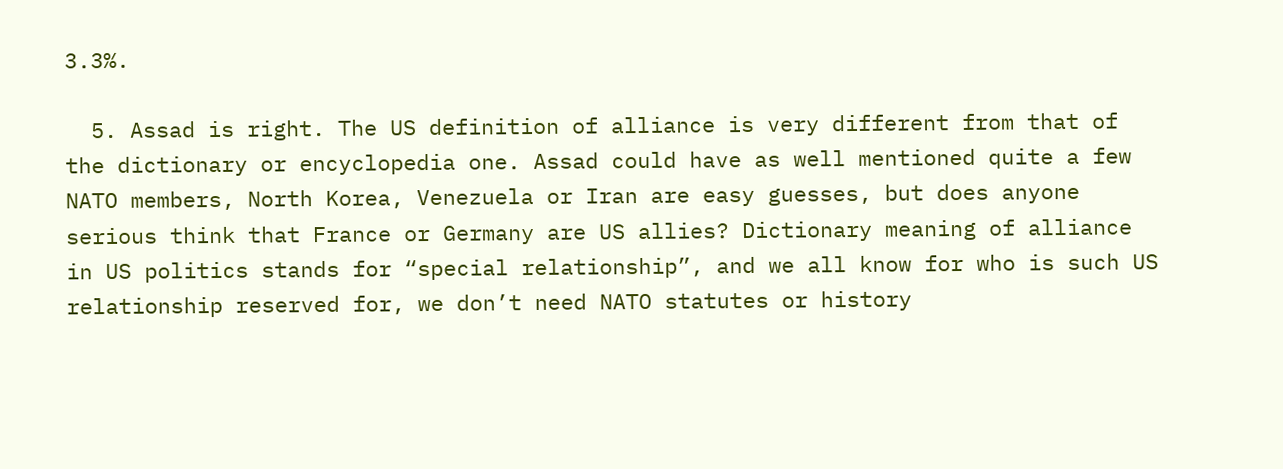3.3%.

  5. Assad is right. The US definition of alliance is very different from that of the dictionary or encyclopedia one. Assad could have as well mentioned quite a few NATO members, North Korea, Venezuela or Iran are easy guesses, but does anyone serious think that France or Germany are US allies? Dictionary meaning of alliance in US politics stands for “special relationship”, and we all know for who is such US relationship reserved for, we don’t need NATO statutes or history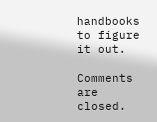handbooks to figure it out.

Comments are closed.